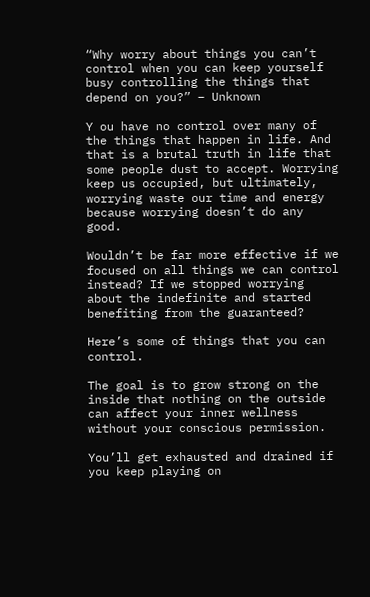“Why worry about things you can’t control when you can keep yourself busy controlling the things that depend on you?” – Unknown

Y ou have no control over many of the things that happen in life. And that is a brutal truth in life that some people dust to accept. Worrying keep us occupied, but ultimately, worrying waste our time and energy because worrying doesn’t do any good.

Wouldn’t be far more effective if we focused on all things we can control instead? If we stopped worrying about the indefinite and started benefiting from the guaranteed?

Here’s some of things that you can control.

The goal is to grow strong on the inside that nothing on the outside can affect your inner wellness without your conscious permission.

You’ll get exhausted and drained if you keep playing on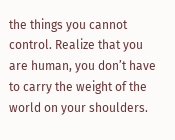the things you cannot control. Realize that you are human, you don’t have to carry the weight of the world on your shoulders.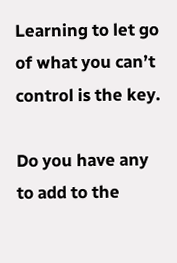Learning to let go of what you can’t control is the key.

Do you have any to add to the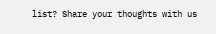list? Share your thoughts with us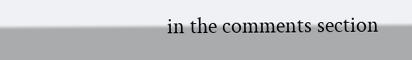in the comments section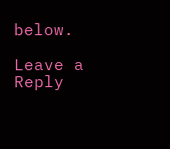below.

Leave a Reply